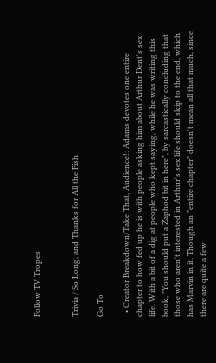Follow TV Tropes


Trivia / So Long, and Thanks for All the Fish

Go To

  • Creator Breakdown/Take That, Audience!: Adams devotes one entire chapter to how fed up he is with people asking him about Arthur Dent's sex life. With a bit of a dig at people who kept saying, while he was writing this book, "You should put a Zaphod bit in here", by sarcastically concluding that those who aren't interested in Arthur's sex life should skip to the end, which has Marvin in it. Though an "entire chapter" doesn't mean all that much, since there are quite a few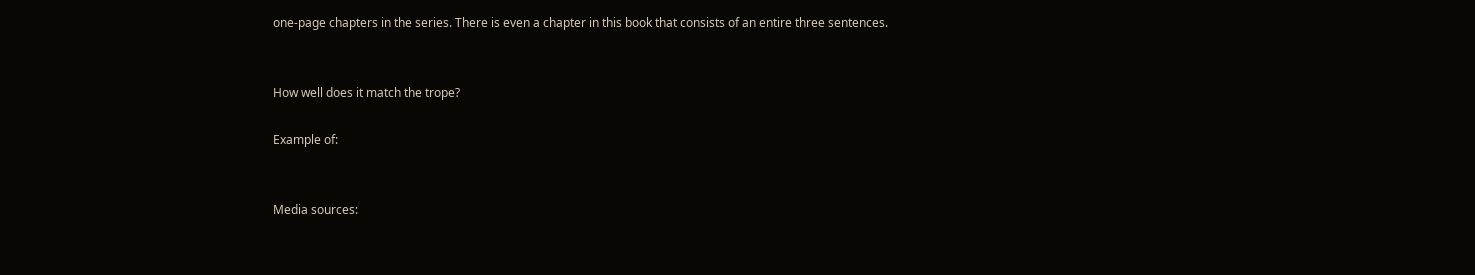one-page chapters in the series. There is even a chapter in this book that consists of an entire three sentences.


How well does it match the trope?

Example of:


Media sources: